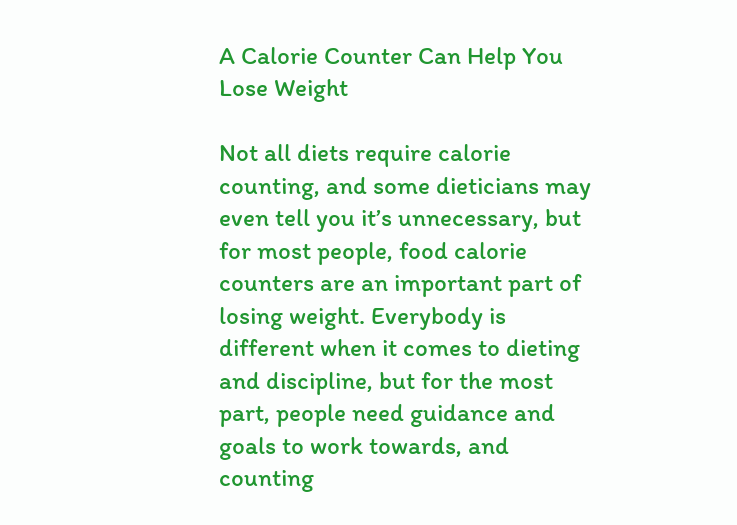A Calorie Counter Can Help You Lose Weight

Not all diets require calorie counting, and some dieticians may even tell you it’s unnecessary, but for most people, food calorie counters are an important part of losing weight. Everybody is different when it comes to dieting and discipline, but for the most part, people need guidance and goals to work towards, and counting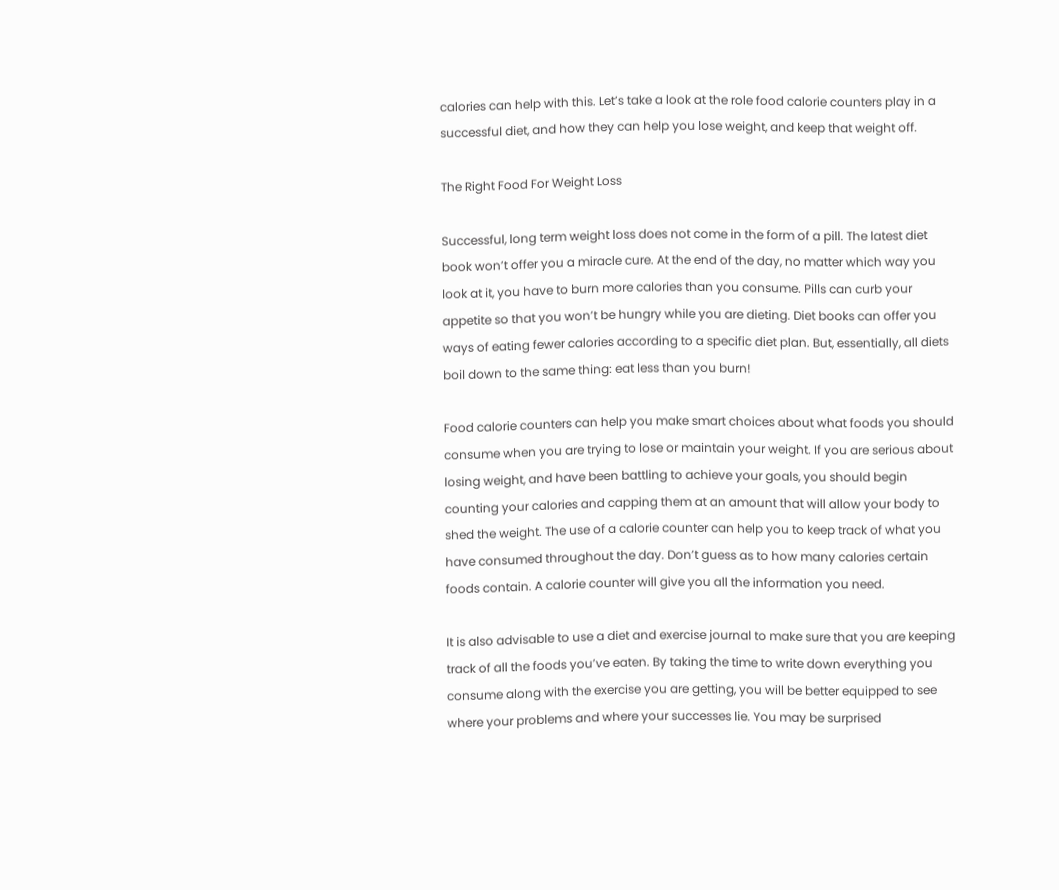calories can help with this. Let’s take a look at the role food calorie counters play in a successful diet, and how they can help you lose weight, and keep that weight off.

The Right Food For Weight Loss

Successful, long term weight loss does not come in the form of a pill. The latest diet book won’t offer you a miracle cure. At the end of the day, no matter which way you look at it, you have to burn more calories than you consume. Pills can curb your appetite so that you won’t be hungry while you are dieting. Diet books can offer you ways of eating fewer calories according to a specific diet plan. But, essentially, all diets boil down to the same thing: eat less than you burn!

Food calorie counters can help you make smart choices about what foods you should consume when you are trying to lose or maintain your weight. If you are serious about losing weight, and have been battling to achieve your goals, you should begin counting your calories and capping them at an amount that will allow your body to shed the weight. The use of a calorie counter can help you to keep track of what you have consumed throughout the day. Don’t guess as to how many calories certain foods contain. A calorie counter will give you all the information you need.

It is also advisable to use a diet and exercise journal to make sure that you are keeping track of all the foods you’ve eaten. By taking the time to write down everything you consume along with the exercise you are getting, you will be better equipped to see where your problems and where your successes lie. You may be surprised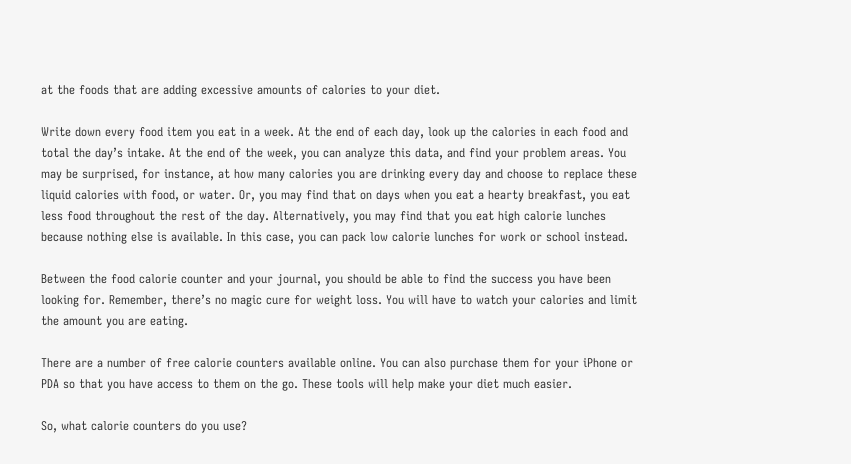at the foods that are adding excessive amounts of calories to your diet.

Write down every food item you eat in a week. At the end of each day, look up the calories in each food and total the day’s intake. At the end of the week, you can analyze this data, and find your problem areas. You may be surprised, for instance, at how many calories you are drinking every day and choose to replace these liquid calories with food, or water. Or, you may find that on days when you eat a hearty breakfast, you eat less food throughout the rest of the day. Alternatively, you may find that you eat high calorie lunches because nothing else is available. In this case, you can pack low calorie lunches for work or school instead.

Between the food calorie counter and your journal, you should be able to find the success you have been looking for. Remember, there’s no magic cure for weight loss. You will have to watch your calories and limit the amount you are eating.

There are a number of free calorie counters available online. You can also purchase them for your iPhone or PDA so that you have access to them on the go. These tools will help make your diet much easier.

So, what calorie counters do you use?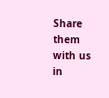Share them with us in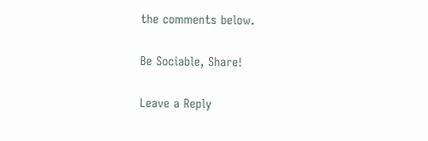the comments below.

Be Sociable, Share!

Leave a Reply